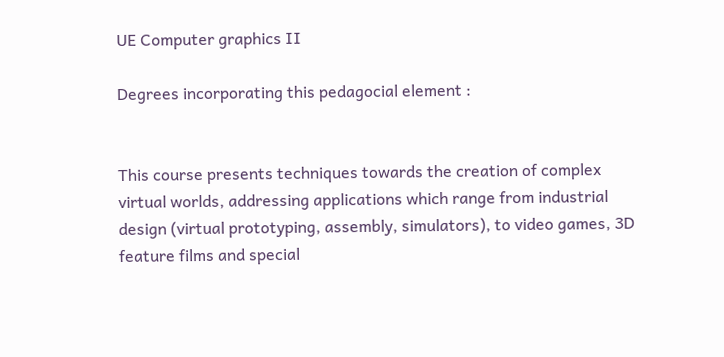UE Computer graphics II

Degrees incorporating this pedagocial element :


This course presents techniques towards the creation of complex virtual worlds, addressing applications which range from industrial design (virtual prototyping, assembly, simulators), to video games, 3D feature films and special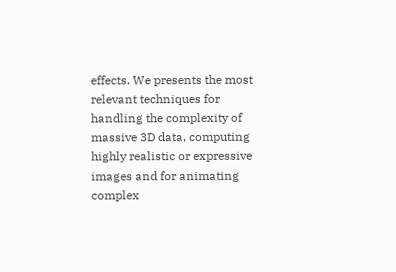effects. We presents the most relevant techniques for handling the complexity of massive 3D data, computing highly realistic or expressive images and for animating complex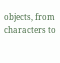objects, from characters to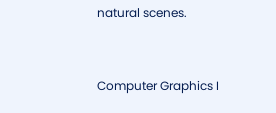natural scenes.


Computer Graphics I